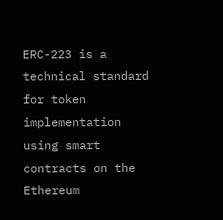ERC-223 is a technical standard for token implementation using smart contracts on the Ethereum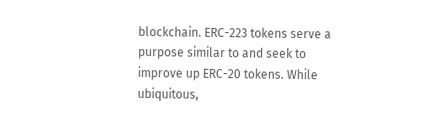blockchain. ERC-223 tokens serve a purpose similar to and seek to improve up ERC-20 tokens. While ubiquitous,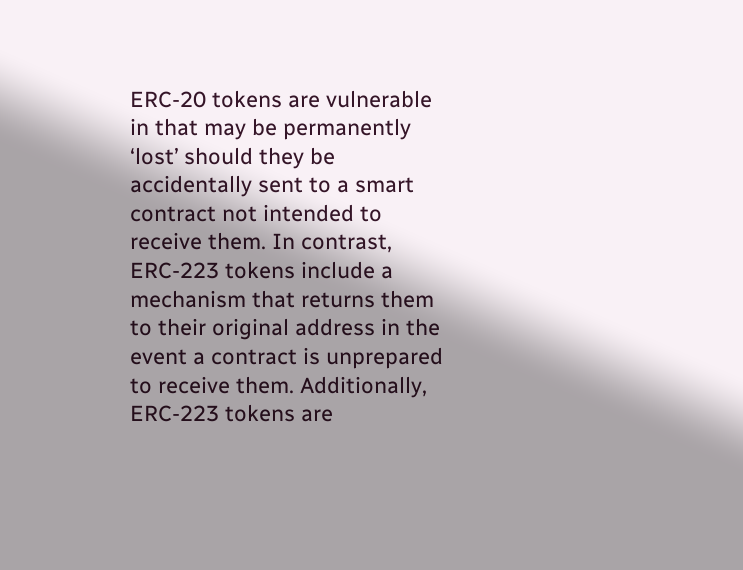ERC-20 tokens are vulnerable in that may be permanently ‘lost’ should they be accidentally sent to a smart contract not intended to receive them. In contrast, ERC-223 tokens include a mechanism that returns them to their original address in the event a contract is unprepared to receive them. Additionally, ERC-223 tokens are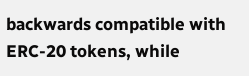backwards compatible with ERC-20 tokens, while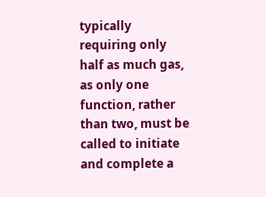typically requiring only half as much gas, as only one function, rather than two, must be called to initiate and complete a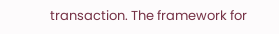transaction. The framework for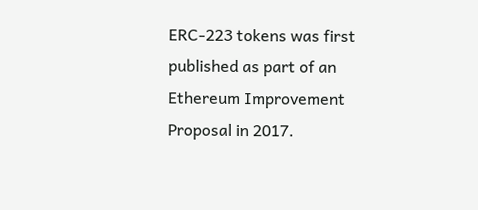ERC-223 tokens was first published as part of an Ethereum Improvement Proposal in 2017.